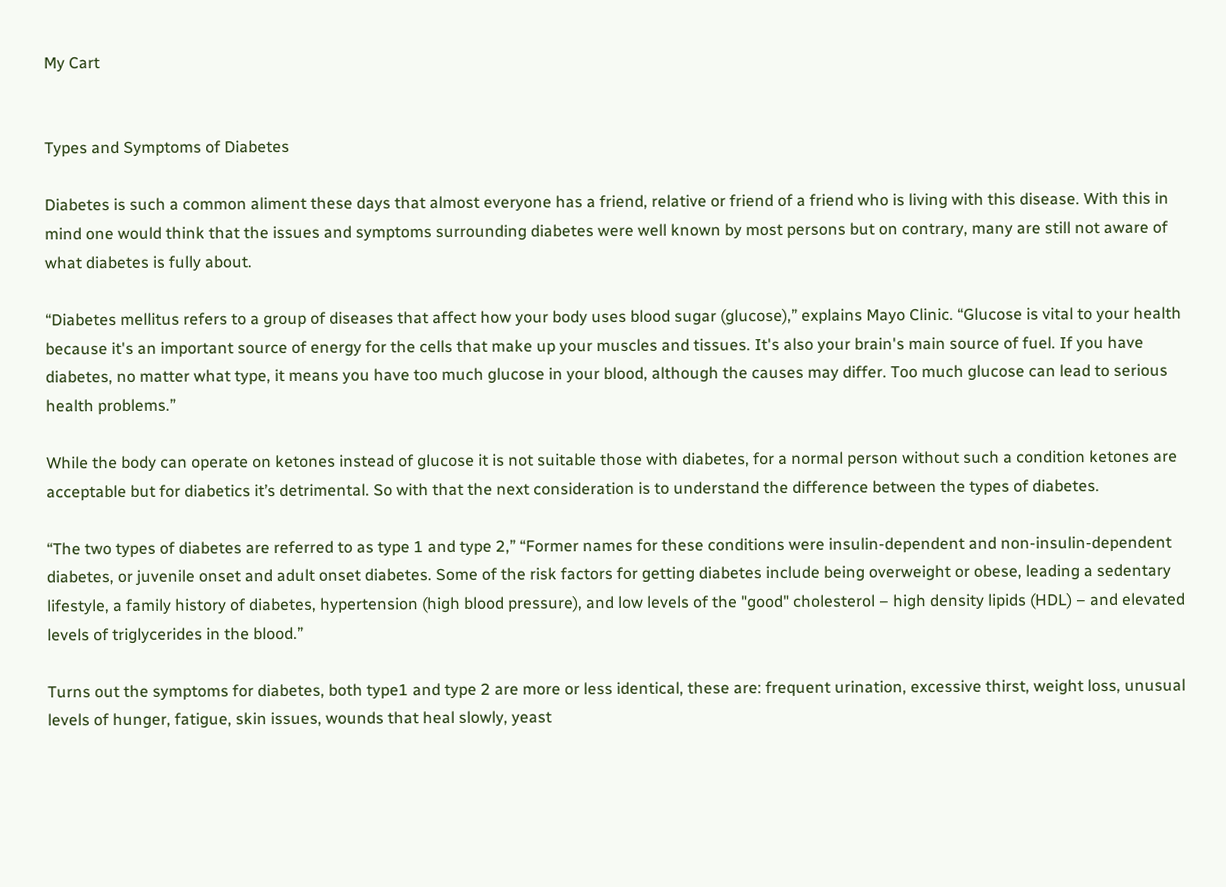My Cart


Types and Symptoms of Diabetes

Diabetes is such a common aliment these days that almost everyone has a friend, relative or friend of a friend who is living with this disease. With this in mind one would think that the issues and symptoms surrounding diabetes were well known by most persons but on contrary, many are still not aware of what diabetes is fully about.

“Diabetes mellitus refers to a group of diseases that affect how your body uses blood sugar (glucose),” explains Mayo Clinic. “Glucose is vital to your health because it's an important source of energy for the cells that make up your muscles and tissues. It's also your brain's main source of fuel. If you have diabetes, no matter what type, it means you have too much glucose in your blood, although the causes may differ. Too much glucose can lead to serious health problems.”

While the body can operate on ketones instead of glucose it is not suitable those with diabetes, for a normal person without such a condition ketones are acceptable but for diabetics it’s detrimental. So with that the next consideration is to understand the difference between the types of diabetes.

“The two types of diabetes are referred to as type 1 and type 2,” “Former names for these conditions were insulin-dependent and non-insulin-dependent diabetes, or juvenile onset and adult onset diabetes. Some of the risk factors for getting diabetes include being overweight or obese, leading a sedentary lifestyle, a family history of diabetes, hypertension (high blood pressure), and low levels of the "good" cholesterol – high density lipids (HDL) – and elevated levels of triglycerides in the blood.”

Turns out the symptoms for diabetes, both type1 and type 2 are more or less identical, these are: frequent urination, excessive thirst, weight loss, unusual levels of hunger, fatigue, skin issues, wounds that heal slowly, yeast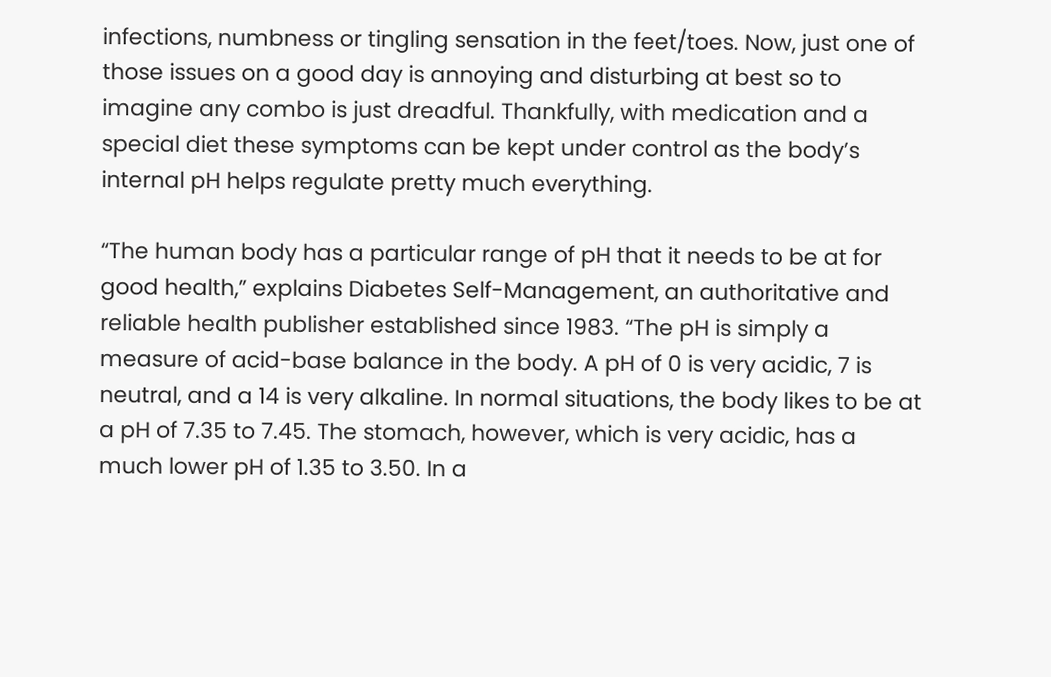infections, numbness or tingling sensation in the feet/toes. Now, just one of those issues on a good day is annoying and disturbing at best so to imagine any combo is just dreadful. Thankfully, with medication and a special diet these symptoms can be kept under control as the body’s internal pH helps regulate pretty much everything.

“The human body has a particular range of pH that it needs to be at for good health,” explains Diabetes Self-Management, an authoritative and reliable health publisher established since 1983. “The pH is simply a measure of acid-base balance in the body. A pH of 0 is very acidic, 7 is neutral, and a 14 is very alkaline. In normal situations, the body likes to be at a pH of 7.35 to 7.45. The stomach, however, which is very acidic, has a much lower pH of 1.35 to 3.50. In a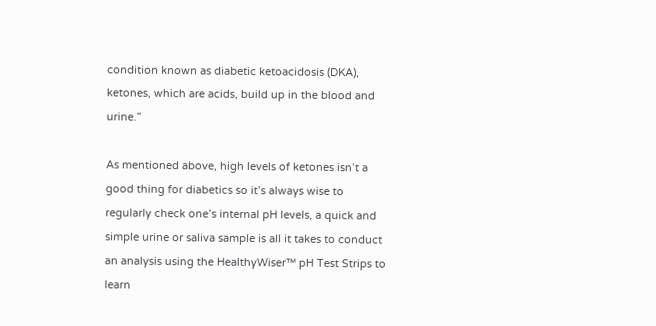condition known as diabetic ketoacidosis (DKA), ketones, which are acids, build up in the blood and urine.”

As mentioned above, high levels of ketones isn’t a good thing for diabetics so it’s always wise to regularly check one’s internal pH levels, a quick and simple urine or saliva sample is all it takes to conduct an analysis using the HealthyWiser™ pH Test Strips to learn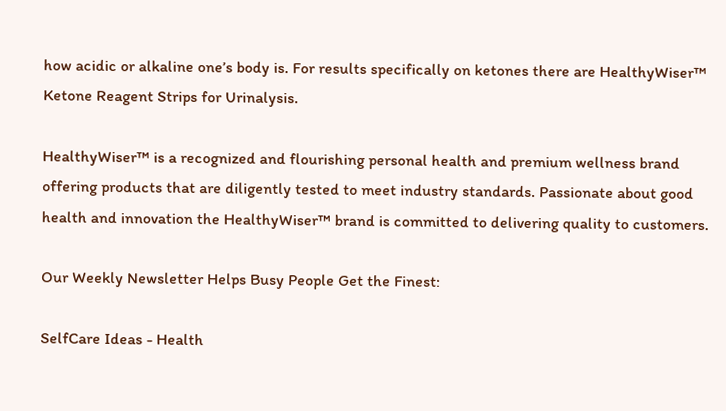how acidic or alkaline one’s body is. For results specifically on ketones there are HealthyWiser™ Ketone Reagent Strips for Urinalysis.

HealthyWiser™ is a recognized and flourishing personal health and premium wellness brand offering products that are diligently tested to meet industry standards. Passionate about good health and innovation the HealthyWiser™ brand is committed to delivering quality to customers.

Our Weekly Newsletter Helps Busy People Get the Finest:

SelfCare Ideas - Health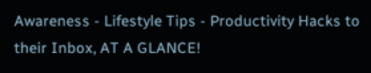Awareness - Lifestyle Tips - Productivity Hacks to their Inbox, AT A GLANCE!